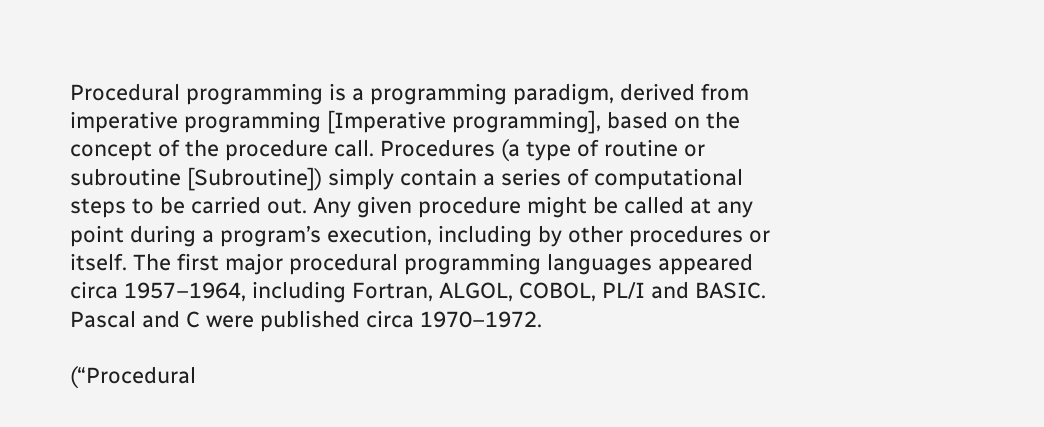Procedural programming is a programming paradigm, derived from imperative programming [Imperative programming], based on the concept of the procedure call. Procedures (a type of routine or subroutine [Subroutine]) simply contain a series of computational steps to be carried out. Any given procedure might be called at any point during a program’s execution, including by other procedures or itself. The first major procedural programming languages appeared circa 1957–1964, including Fortran, ALGOL, COBOL, PL/I and BASIC. Pascal and C were published circa 1970–1972.

(“Procedural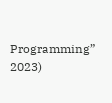Programming” 2023)